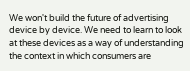We won't build the future of advertising device by device. We need to learn to look at these devices as a way of understanding the context in which consumers are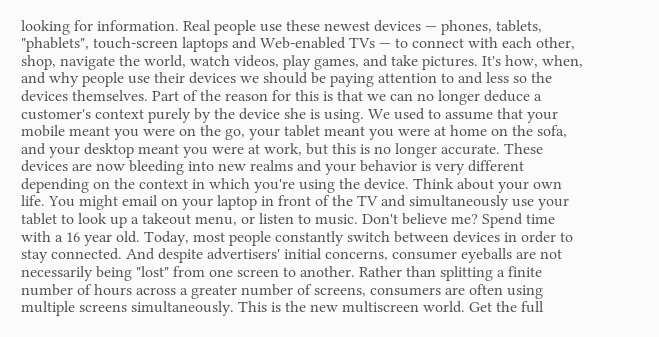looking for information. Real people use these newest devices — phones, tablets, "phablets", touch-screen laptops and Web-enabled TVs — to connect with each other, shop, navigate the world, watch videos, play games, and take pictures. It's how, when, and why people use their devices we should be paying attention to and less so the devices themselves. Part of the reason for this is that we can no longer deduce a customer's context purely by the device she is using. We used to assume that your mobile meant you were on the go, your tablet meant you were at home on the sofa, and your desktop meant you were at work, but this is no longer accurate. These devices are now bleeding into new realms and your behavior is very different depending on the context in which you're using the device. Think about your own life. You might email on your laptop in front of the TV and simultaneously use your tablet to look up a takeout menu, or listen to music. Don't believe me? Spend time with a 16 year old. Today, most people constantly switch between devices in order to stay connected. And despite advertisers' initial concerns, consumer eyeballs are not necessarily being "lost" from one screen to another. Rather than splitting a finite number of hours across a greater number of screens, consumers are often using multiple screens simultaneously. This is the new multiscreen world. Get the full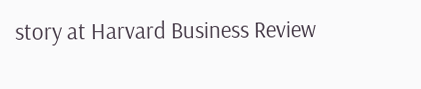story at Harvard Business Review